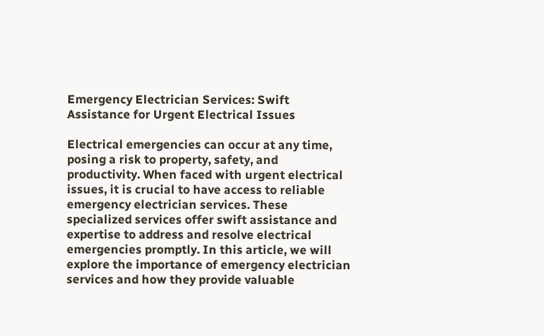Emergency Electrician Services: Swift Assistance for Urgent Electrical Issues

Electrical emergencies can occur at any time, posing a risk to property, safety, and productivity. When faced with urgent electrical issues, it is crucial to have access to reliable emergency electrician services. These specialized services offer swift assistance and expertise to address and resolve electrical emergencies promptly. In this article, we will explore the importance of emergency electrician services and how they provide valuable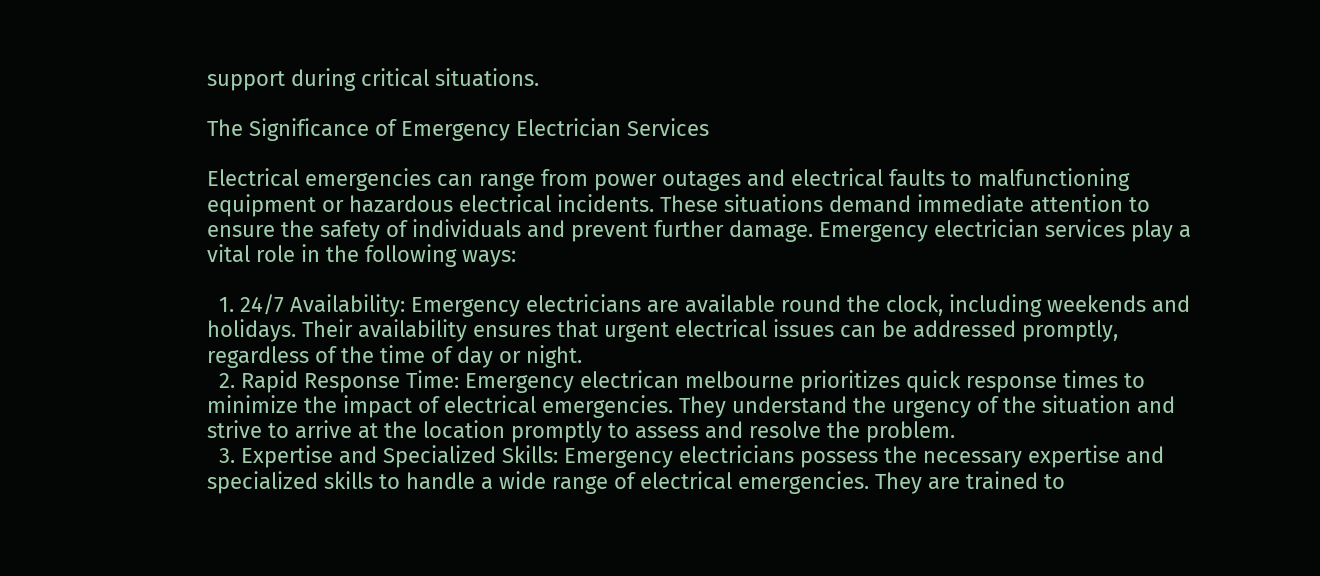support during critical situations.

The Significance of Emergency Electrician Services

Electrical emergencies can range from power outages and electrical faults to malfunctioning equipment or hazardous electrical incidents. These situations demand immediate attention to ensure the safety of individuals and prevent further damage. Emergency electrician services play a vital role in the following ways:

  1. 24/7 Availability: Emergency electricians are available round the clock, including weekends and holidays. Their availability ensures that urgent electrical issues can be addressed promptly, regardless of the time of day or night.
  2. Rapid Response Time: Emergency electrican melbourne prioritizes quick response times to minimize the impact of electrical emergencies. They understand the urgency of the situation and strive to arrive at the location promptly to assess and resolve the problem.
  3. Expertise and Specialized Skills: Emergency electricians possess the necessary expertise and specialized skills to handle a wide range of electrical emergencies. They are trained to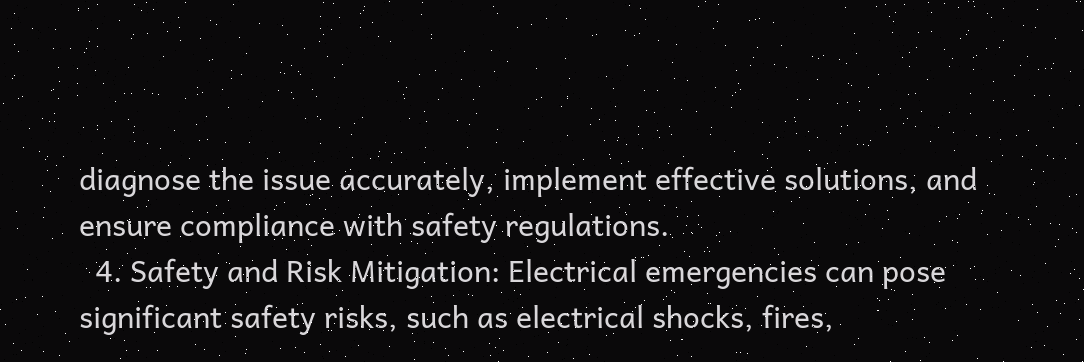diagnose the issue accurately, implement effective solutions, and ensure compliance with safety regulations.
  4. Safety and Risk Mitigation: Electrical emergencies can pose significant safety risks, such as electrical shocks, fires,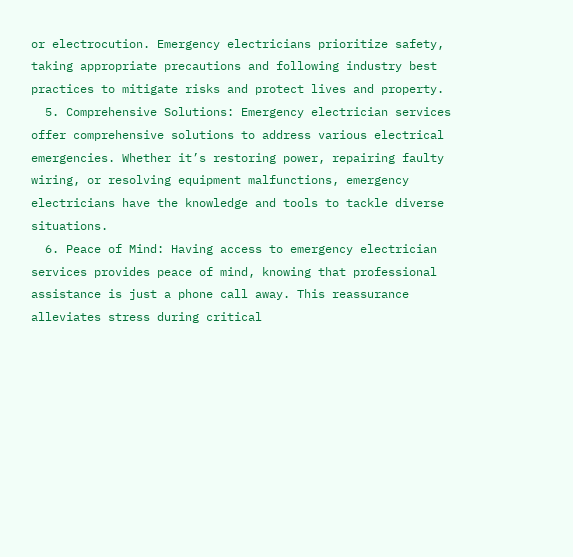or electrocution. Emergency electricians prioritize safety, taking appropriate precautions and following industry best practices to mitigate risks and protect lives and property.
  5. Comprehensive Solutions: Emergency electrician services offer comprehensive solutions to address various electrical emergencies. Whether it’s restoring power, repairing faulty wiring, or resolving equipment malfunctions, emergency electricians have the knowledge and tools to tackle diverse situations.
  6. Peace of Mind: Having access to emergency electrician services provides peace of mind, knowing that professional assistance is just a phone call away. This reassurance alleviates stress during critical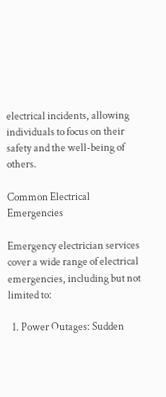electrical incidents, allowing individuals to focus on their safety and the well-being of others.

Common Electrical Emergencies

Emergency electrician services cover a wide range of electrical emergencies, including but not limited to:

  1. Power Outages: Sudden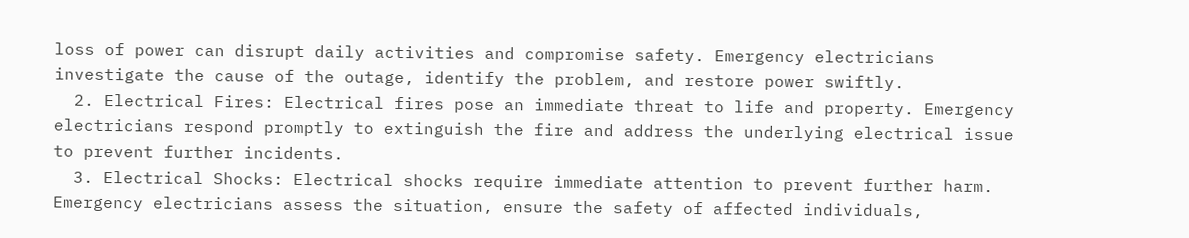loss of power can disrupt daily activities and compromise safety. Emergency electricians investigate the cause of the outage, identify the problem, and restore power swiftly.
  2. Electrical Fires: Electrical fires pose an immediate threat to life and property. Emergency electricians respond promptly to extinguish the fire and address the underlying electrical issue to prevent further incidents.
  3. Electrical Shocks: Electrical shocks require immediate attention to prevent further harm. Emergency electricians assess the situation, ensure the safety of affected individuals,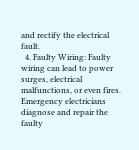and rectify the electrical fault.
  4. Faulty Wiring: Faulty wiring can lead to power surges, electrical malfunctions, or even fires. Emergency electricians diagnose and repair the faulty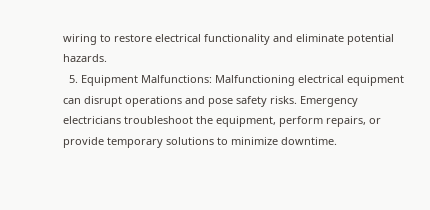wiring to restore electrical functionality and eliminate potential hazards.
  5. Equipment Malfunctions: Malfunctioning electrical equipment can disrupt operations and pose safety risks. Emergency electricians troubleshoot the equipment, perform repairs, or provide temporary solutions to minimize downtime.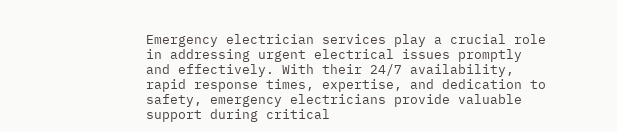Emergency electrician services play a crucial role in addressing urgent electrical issues promptly and effectively. With their 24/7 availability, rapid response times, expertise, and dedication to safety, emergency electricians provide valuable support during critical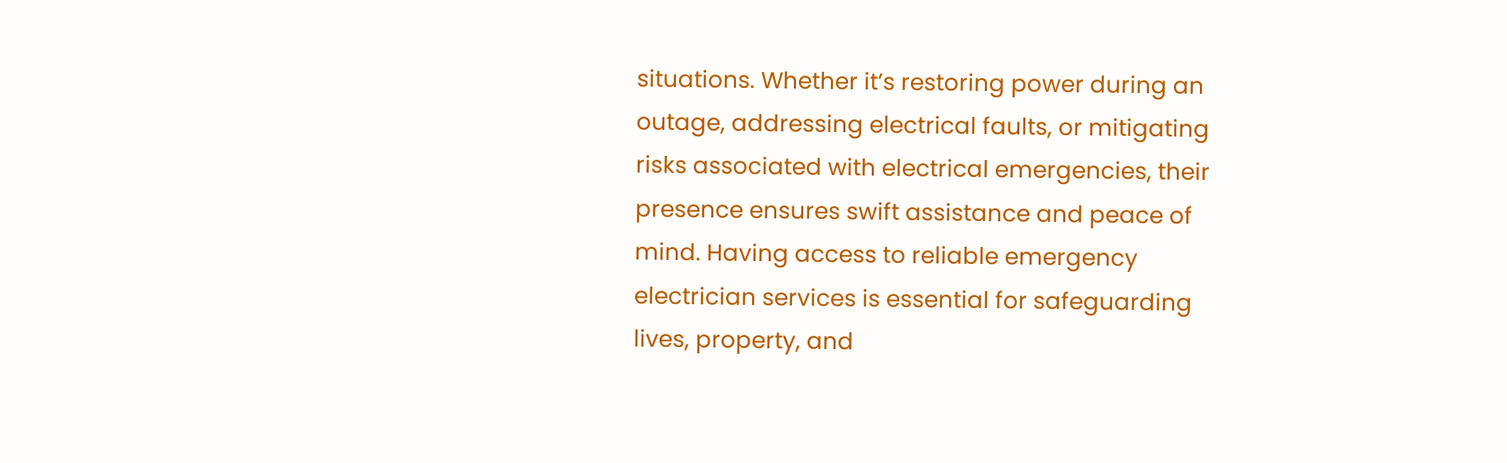situations. Whether it’s restoring power during an outage, addressing electrical faults, or mitigating risks associated with electrical emergencies, their presence ensures swift assistance and peace of mind. Having access to reliable emergency electrician services is essential for safeguarding lives, property, and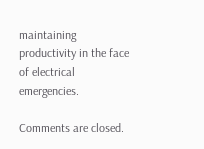maintaining productivity in the face of electrical emergencies.

Comments are closed.